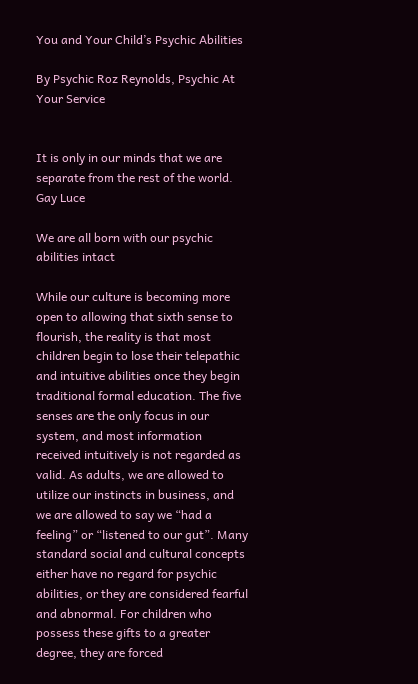You and Your Child’s Psychic Abilities

By Psychic Roz Reynolds, Psychic At Your Service


It is only in our minds that we are separate from the rest of the world.
Gay Luce

We are all born with our psychic abilities intact

While our culture is becoming more open to allowing that sixth sense to flourish, the reality is that most children begin to lose their telepathic and intuitive abilities once they begin traditional formal education. The five senses are the only focus in our system, and most information received intuitively is not regarded as valid. As adults, we are allowed to utilize our instincts in business, and we are allowed to say we “had a feeling” or “listened to our gut”. Many standard social and cultural concepts either have no regard for psychic abilities, or they are considered fearful and abnormal. For children who possess these gifts to a greater degree, they are forced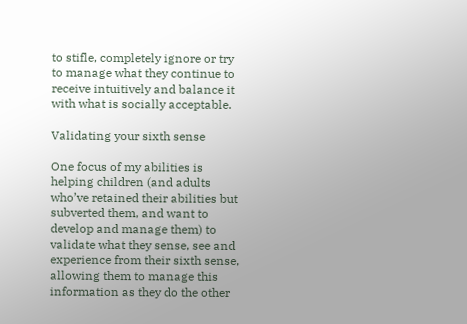to stifle, completely ignore or try to manage what they continue to receive intuitively and balance it with what is socially acceptable.

Validating your sixth sense

One focus of my abilities is helping children (and adults who’ve retained their abilities but subverted them, and want to develop and manage them) to validate what they sense, see and experience from their sixth sense, allowing them to manage this information as they do the other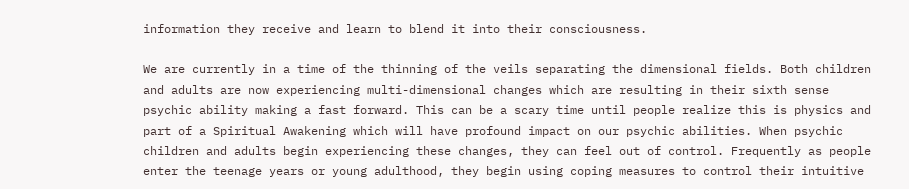information they receive and learn to blend it into their consciousness.

We are currently in a time of the thinning of the veils separating the dimensional fields. Both children and adults are now experiencing multi-dimensional changes which are resulting in their sixth sense psychic ability making a fast forward. This can be a scary time until people realize this is physics and part of a Spiritual Awakening which will have profound impact on our psychic abilities. When psychic children and adults begin experiencing these changes, they can feel out of control. Frequently as people enter the teenage years or young adulthood, they begin using coping measures to control their intuitive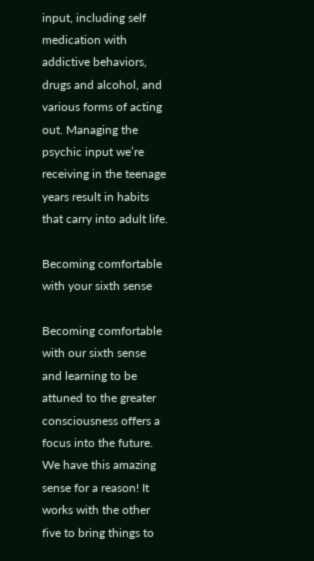input, including self medication with addictive behaviors, drugs and alcohol, and various forms of acting out. Managing the psychic input we’re receiving in the teenage years result in habits that carry into adult life.

Becoming comfortable with your sixth sense

Becoming comfortable with our sixth sense and learning to be attuned to the greater consciousness offers a focus into the future. We have this amazing sense for a reason! It works with the other five to bring things to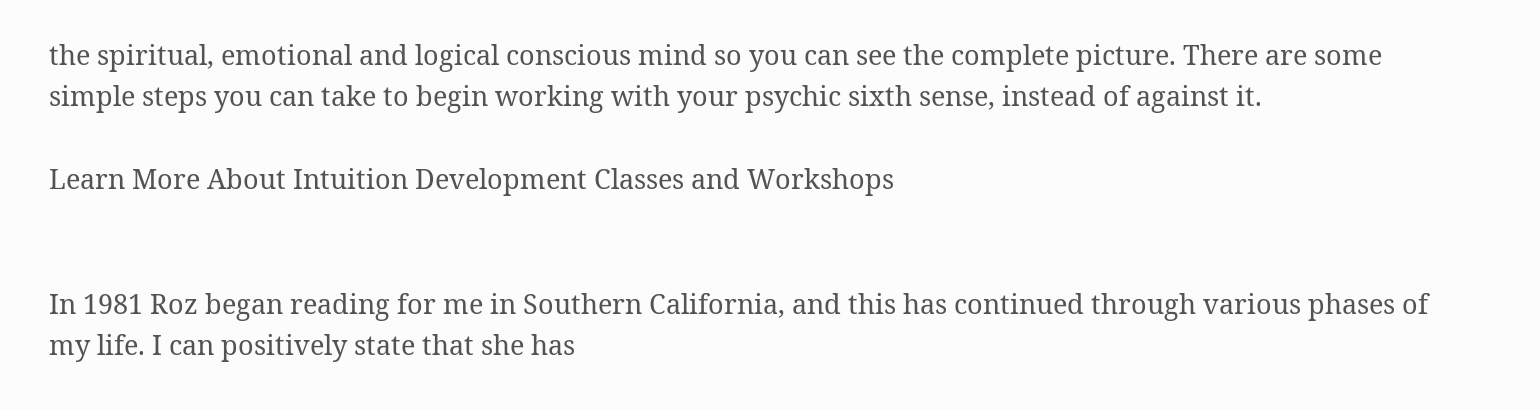the spiritual, emotional and logical conscious mind so you can see the complete picture. There are some simple steps you can take to begin working with your psychic sixth sense, instead of against it.

Learn More About Intuition Development Classes and Workshops


In 1981 Roz began reading for me in Southern California, and this has continued through various phases of my life. I can positively state that she has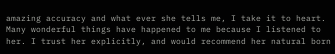amazing accuracy and what ever she tells me, I take it to heart. Many wonderful things have happened to me because I listened to her. I trust her explicitly, and would recommend her natural born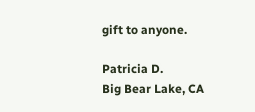gift to anyone.

Patricia D.
Big Bear Lake, CA